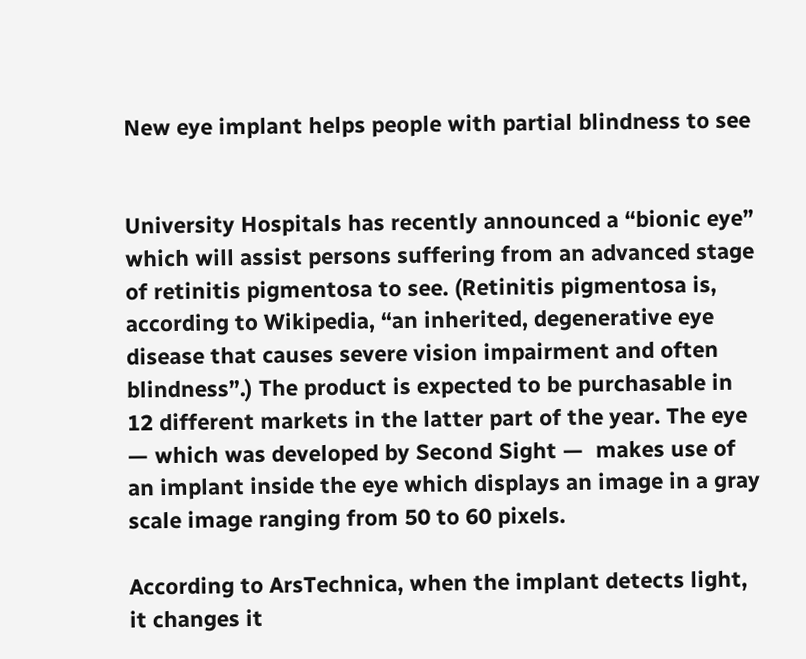New eye implant helps people with partial blindness to see


University Hospitals has recently announced a “bionic eye” which will assist persons suffering from an advanced stage of retinitis pigmentosa to see. (Retinitis pigmentosa is, according to Wikipedia, “an inherited, degenerative eye disease that causes severe vision impairment and often blindness”.) The product is expected to be purchasable in 12 different markets in the latter part of the year. The eye — which was developed by Second Sight —  makes use of an implant inside the eye which displays an image in a gray scale image ranging from 50 to 60 pixels.

According to ArsTechnica, when the implant detects light, it changes it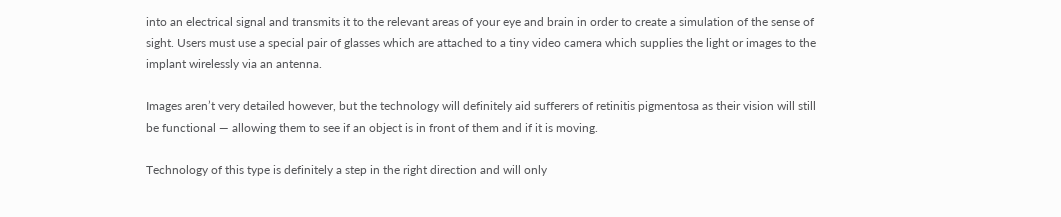into an electrical signal and transmits it to the relevant areas of your eye and brain in order to create a simulation of the sense of sight. Users must use a special pair of glasses which are attached to a tiny video camera which supplies the light or images to the implant wirelessly via an antenna.

Images aren’t very detailed however, but the technology will definitely aid sufferers of retinitis pigmentosa as their vision will still be functional — allowing them to see if an object is in front of them and if it is moving.

Technology of this type is definitely a step in the right direction and will only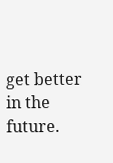get better in the future.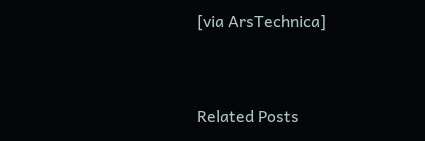[via ArsTechnica]


Related Posts